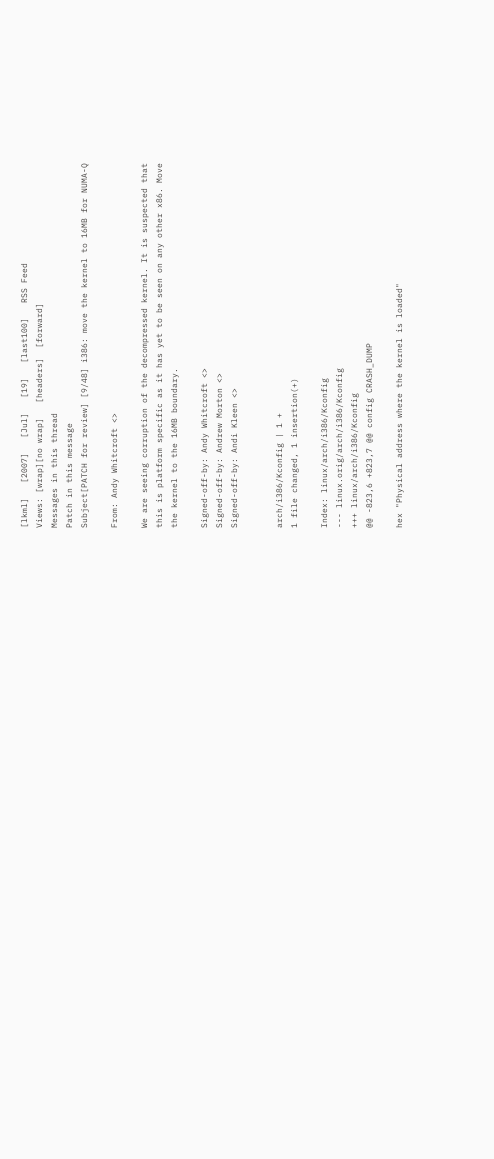[lkml]   [2007]   [Jul]   [19]   [last100]   RSS Feed
Views: [wrap][no wrap]   [headers]  [forward]
Messages in this thread
Patch in this message
Subject[PATCH for review] [9/48] i386: move the kernel to 16MB for NUMA-Q

From: Andy Whitcroft <>

We are seeing corruption of the decompressed kernel. It is suspected that
this is platform specific as it has yet to be seen on any other x86. Move
the kernel to the 16MB boundary.

Signed-off-by: Andy Whitcroft <>
Signed-off-by: Andrew Morton <>
Signed-off-by: Andi Kleen <>


arch/i386/Kconfig | 1 +
1 file changed, 1 insertion(+)

Index: linux/arch/i386/Kconfig
--- linux.orig/arch/i386/Kconfig
+++ linux/arch/i386/Kconfig
@@ -823,6 +823,7 @@ config CRASH_DUMP

hex "Physical address where the kernel is loaded"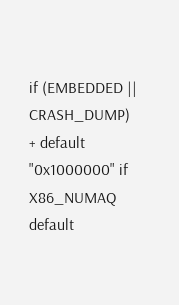if (EMBEDDED || CRASH_DUMP)
+ default "0x1000000" if X86_NUMAQ
default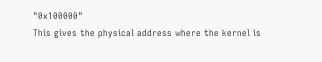"0x100000"
This gives the physical address where the kernel is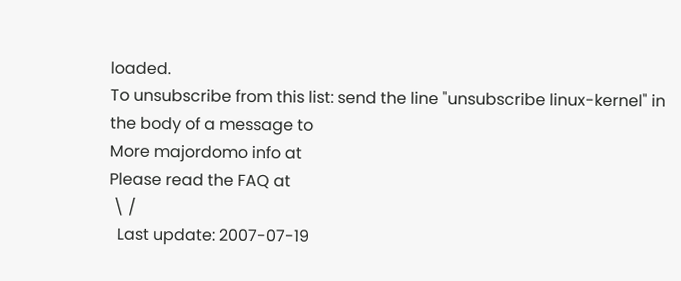loaded.
To unsubscribe from this list: send the line "unsubscribe linux-kernel" in
the body of a message to
More majordomo info at
Please read the FAQ at
 \ /
  Last update: 2007-07-19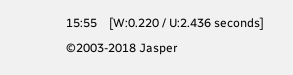15:55    [W:0.220 / U:2.436 seconds]
©2003-2018 Jasper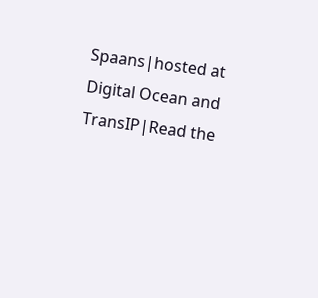Spaans|hosted at Digital Ocean and TransIP|Read the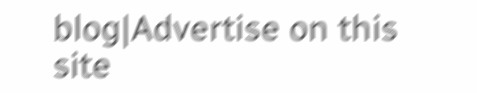blog|Advertise on this site